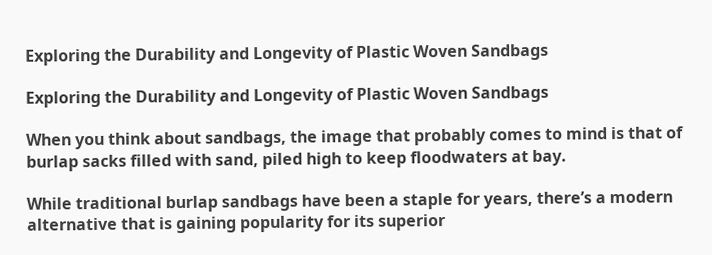Exploring the Durability and Longevity of Plastic Woven Sandbags

Exploring the Durability and Longevity of Plastic Woven Sandbags

When you think about sandbags, the image that probably comes to mind is that of burlap sacks filled with sand, piled high to keep floodwaters at bay.

While traditional burlap sandbags have been a staple for years, there’s a modern alternative that is gaining popularity for its superior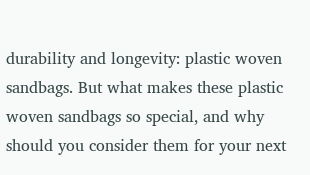durability and longevity: plastic woven sandbags. But what makes these plastic woven sandbags so special, and why should you consider them for your next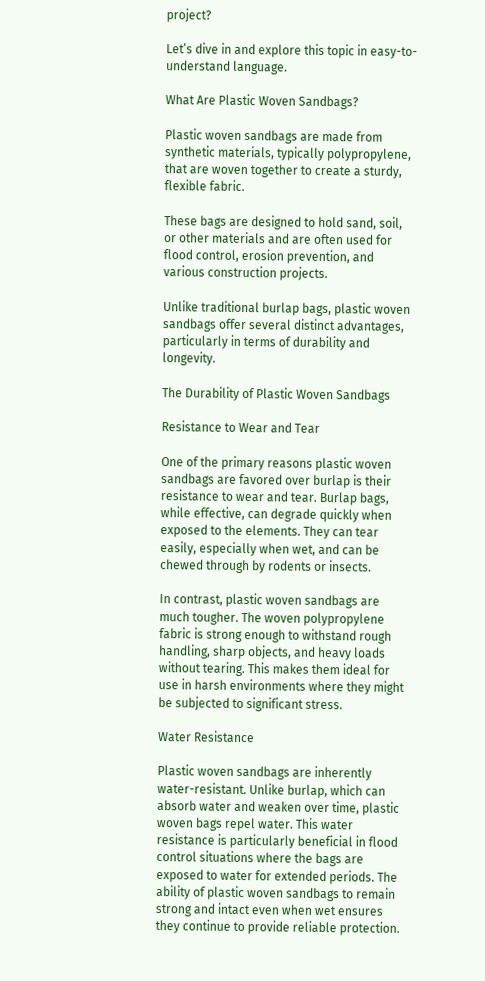project?

Let’s dive in and explore this topic in easy-to-understand language.

What Are Plastic Woven Sandbags?

Plastic woven sandbags are made from synthetic materials, typically polypropylene, that are woven together to create a sturdy, flexible fabric.

These bags are designed to hold sand, soil, or other materials and are often used for flood control, erosion prevention, and various construction projects.

Unlike traditional burlap bags, plastic woven sandbags offer several distinct advantages, particularly in terms of durability and longevity.

The Durability of Plastic Woven Sandbags

Resistance to Wear and Tear

One of the primary reasons plastic woven sandbags are favored over burlap is their resistance to wear and tear. Burlap bags, while effective, can degrade quickly when exposed to the elements. They can tear easily, especially when wet, and can be chewed through by rodents or insects.

In contrast, plastic woven sandbags are much tougher. The woven polypropylene fabric is strong enough to withstand rough handling, sharp objects, and heavy loads without tearing. This makes them ideal for use in harsh environments where they might be subjected to significant stress.

Water Resistance

Plastic woven sandbags are inherently water-resistant. Unlike burlap, which can absorb water and weaken over time, plastic woven bags repel water. This water resistance is particularly beneficial in flood control situations where the bags are exposed to water for extended periods. The ability of plastic woven sandbags to remain strong and intact even when wet ensures they continue to provide reliable protection.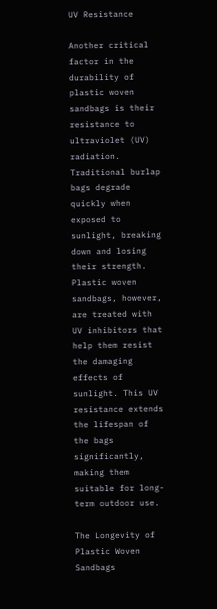UV Resistance

Another critical factor in the durability of plastic woven sandbags is their resistance to ultraviolet (UV) radiation. Traditional burlap bags degrade quickly when exposed to sunlight, breaking down and losing their strength. Plastic woven sandbags, however, are treated with UV inhibitors that help them resist the damaging effects of sunlight. This UV resistance extends the lifespan of the bags significantly, making them suitable for long-term outdoor use.

The Longevity of Plastic Woven Sandbags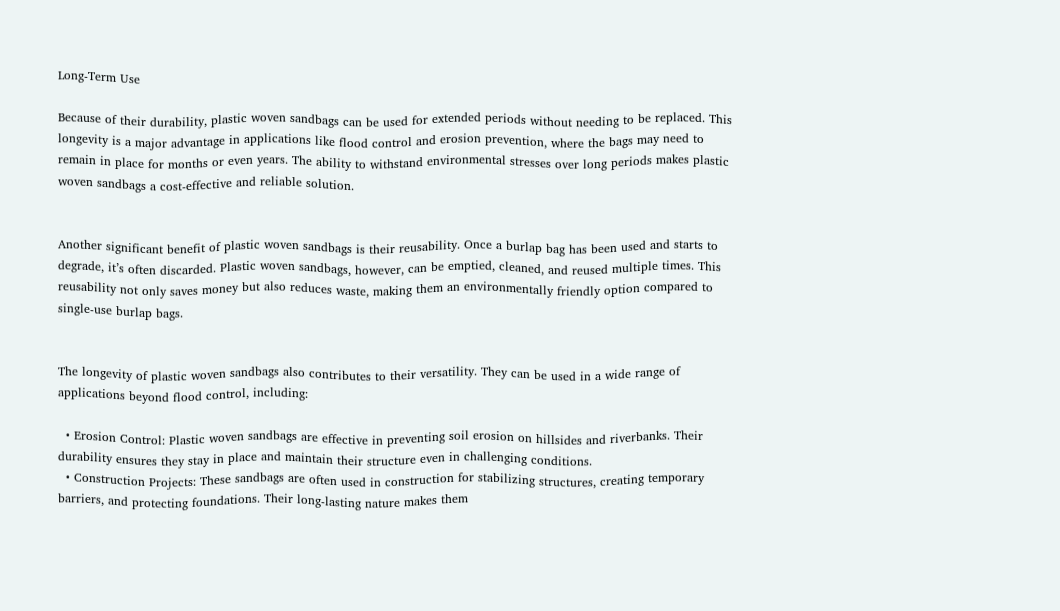Long-Term Use

Because of their durability, plastic woven sandbags can be used for extended periods without needing to be replaced. This longevity is a major advantage in applications like flood control and erosion prevention, where the bags may need to remain in place for months or even years. The ability to withstand environmental stresses over long periods makes plastic woven sandbags a cost-effective and reliable solution.


Another significant benefit of plastic woven sandbags is their reusability. Once a burlap bag has been used and starts to degrade, it’s often discarded. Plastic woven sandbags, however, can be emptied, cleaned, and reused multiple times. This reusability not only saves money but also reduces waste, making them an environmentally friendly option compared to single-use burlap bags.


The longevity of plastic woven sandbags also contributes to their versatility. They can be used in a wide range of applications beyond flood control, including:

  • Erosion Control: Plastic woven sandbags are effective in preventing soil erosion on hillsides and riverbanks. Their durability ensures they stay in place and maintain their structure even in challenging conditions.
  • Construction Projects: These sandbags are often used in construction for stabilizing structures, creating temporary barriers, and protecting foundations. Their long-lasting nature makes them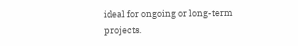ideal for ongoing or long-term projects.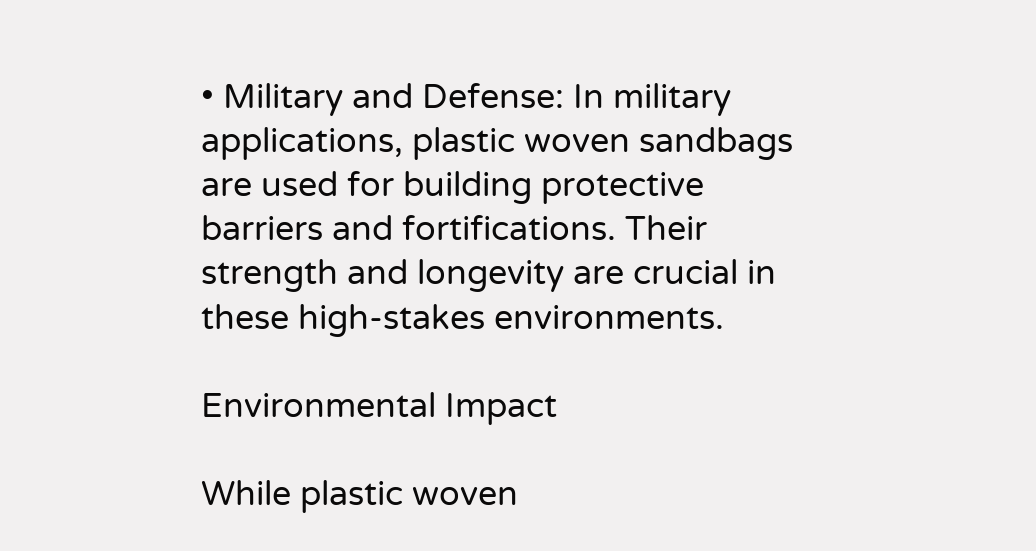• Military and Defense: In military applications, plastic woven sandbags are used for building protective barriers and fortifications. Their strength and longevity are crucial in these high-stakes environments.

Environmental Impact

While plastic woven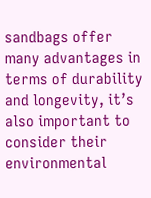sandbags offer many advantages in terms of durability and longevity, it’s also important to consider their environmental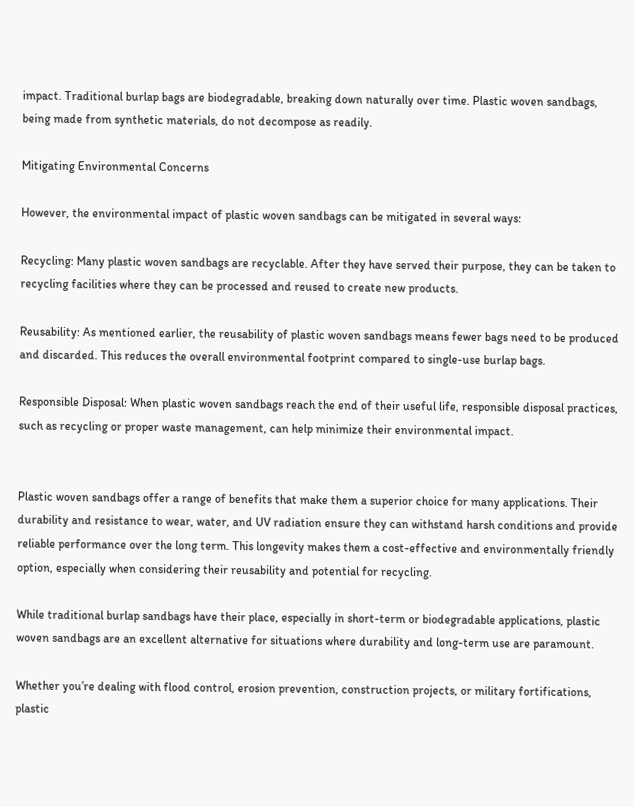impact. Traditional burlap bags are biodegradable, breaking down naturally over time. Plastic woven sandbags, being made from synthetic materials, do not decompose as readily.

Mitigating Environmental Concerns

However, the environmental impact of plastic woven sandbags can be mitigated in several ways:

Recycling: Many plastic woven sandbags are recyclable. After they have served their purpose, they can be taken to recycling facilities where they can be processed and reused to create new products.

Reusability: As mentioned earlier, the reusability of plastic woven sandbags means fewer bags need to be produced and discarded. This reduces the overall environmental footprint compared to single-use burlap bags.

Responsible Disposal: When plastic woven sandbags reach the end of their useful life, responsible disposal practices, such as recycling or proper waste management, can help minimize their environmental impact.


Plastic woven sandbags offer a range of benefits that make them a superior choice for many applications. Their durability and resistance to wear, water, and UV radiation ensure they can withstand harsh conditions and provide reliable performance over the long term. This longevity makes them a cost-effective and environmentally friendly option, especially when considering their reusability and potential for recycling.

While traditional burlap sandbags have their place, especially in short-term or biodegradable applications, plastic woven sandbags are an excellent alternative for situations where durability and long-term use are paramount.

Whether you’re dealing with flood control, erosion prevention, construction projects, or military fortifications, plastic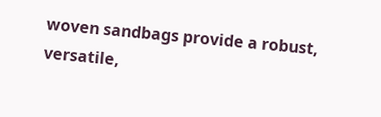woven sandbags provide a robust, versatile,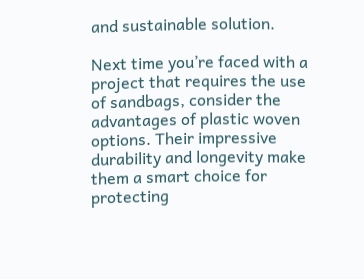and sustainable solution.

Next time you’re faced with a project that requires the use of sandbags, consider the advantages of plastic woven options. Their impressive durability and longevity make them a smart choice for protecting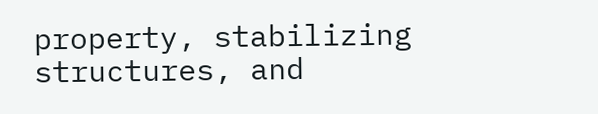property, stabilizing structures, and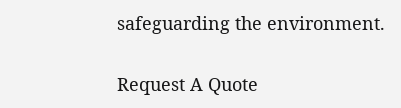safeguarding the environment.

Request A Quote